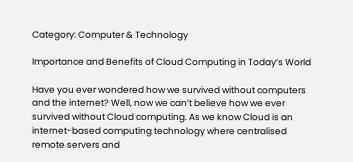Category: Computer & Technology

Importance and Benefits of Cloud Computing in Today’s World

Have you ever wondered how we survived without computers and the internet? Well, now we can’t believe how we ever survived without Cloud computing. As we know Cloud is an internet-based computing technology where centralised remote servers and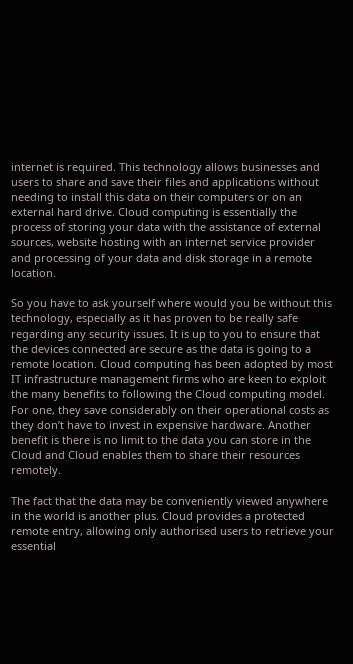internet is required. This technology allows businesses and users to share and save their files and applications without needing to install this data on their computers or on an external hard drive. Cloud computing is essentially the process of storing your data with the assistance of external sources, website hosting with an internet service provider and processing of your data and disk storage in a remote location.

So you have to ask yourself where would you be without this technology, especially as it has proven to be really safe regarding any security issues. It is up to you to ensure that the devices connected are secure as the data is going to a remote location. Cloud computing has been adopted by most IT infrastructure management firms who are keen to exploit the many benefits to following the Cloud computing model. For one, they save considerably on their operational costs as they don’t have to invest in expensive hardware. Another benefit is there is no limit to the data you can store in the Cloud and Cloud enables them to share their resources remotely.

The fact that the data may be conveniently viewed anywhere in the world is another plus. Cloud provides a protected remote entry, allowing only authorised users to retrieve your essential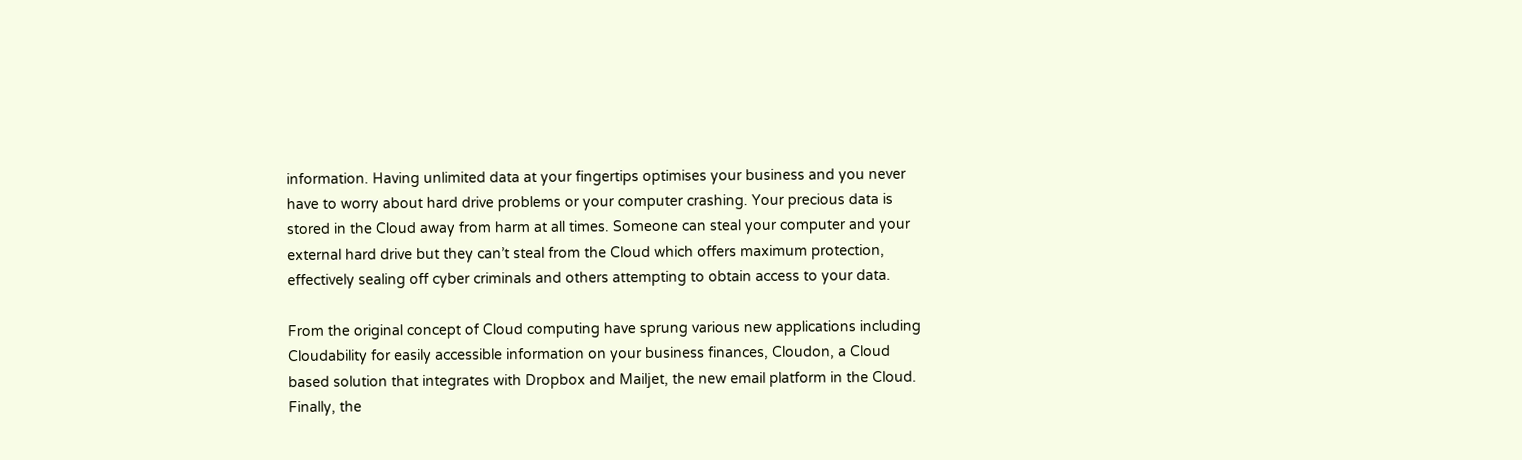information. Having unlimited data at your fingertips optimises your business and you never have to worry about hard drive problems or your computer crashing. Your precious data is stored in the Cloud away from harm at all times. Someone can steal your computer and your external hard drive but they can’t steal from the Cloud which offers maximum protection, effectively sealing off cyber criminals and others attempting to obtain access to your data.

From the original concept of Cloud computing have sprung various new applications including Cloudability for easily accessible information on your business finances, Cloudon, a Cloud based solution that integrates with Dropbox and Mailjet, the new email platform in the Cloud. Finally, the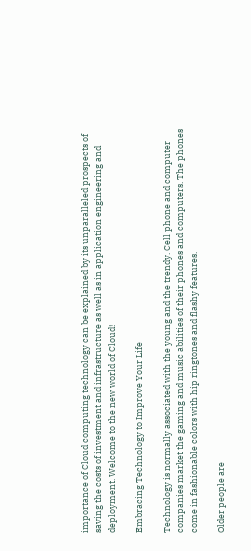importance of Cloud computing technology can be explained by its unparalleled prospects of saving the costs of investment and infrastructure as well as in application engineering and deployment. Welcome to the new world of Cloud!

Embracing Technology to Improve Your Life

Technology is normally associated with the young and the trendy. Cell phone and computer companies market the gaming and music abilities of their phones and computers. The phones come in fashionable colors with hip ringtones and flashy features.

Older people are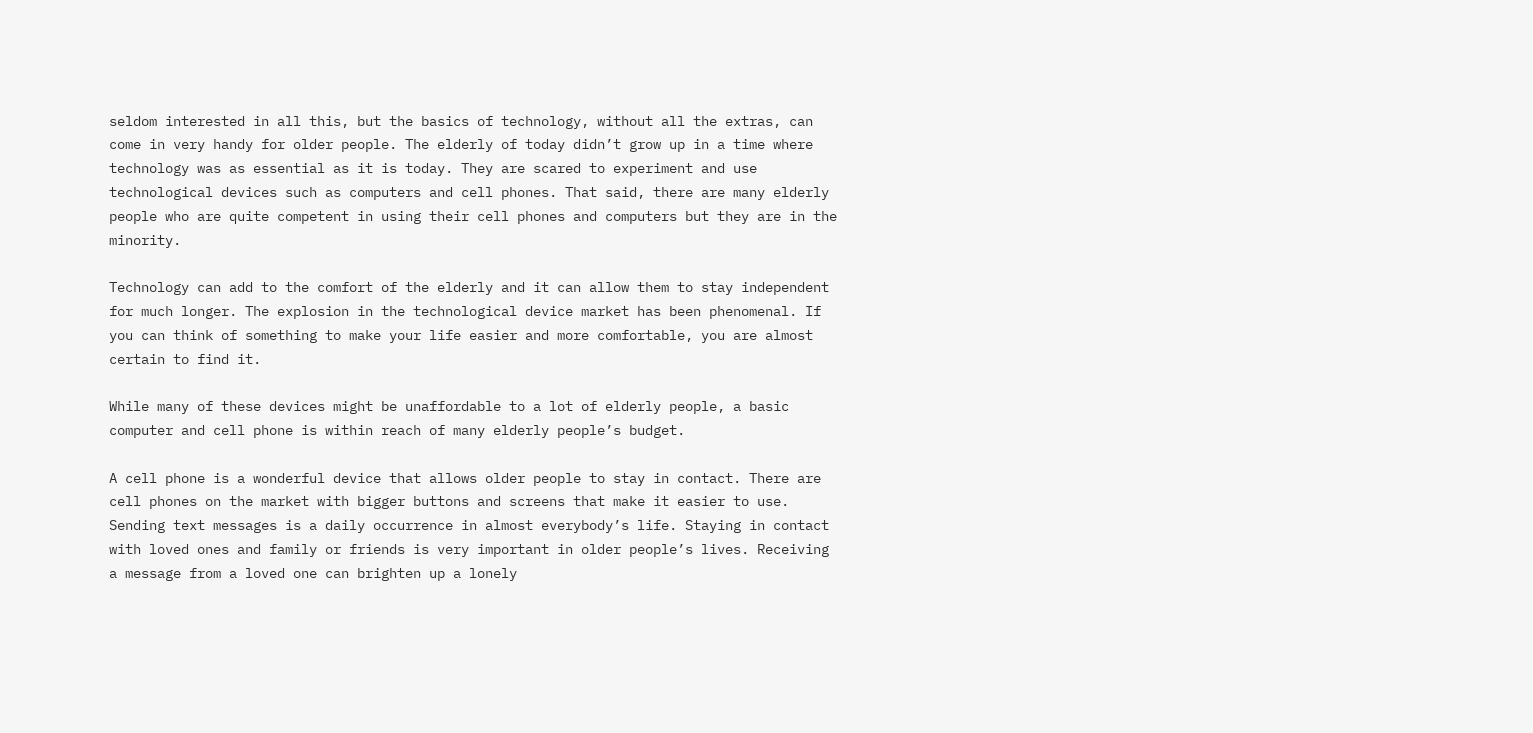seldom interested in all this, but the basics of technology, without all the extras, can come in very handy for older people. The elderly of today didn’t grow up in a time where technology was as essential as it is today. They are scared to experiment and use technological devices such as computers and cell phones. That said, there are many elderly people who are quite competent in using their cell phones and computers but they are in the minority.

Technology can add to the comfort of the elderly and it can allow them to stay independent for much longer. The explosion in the technological device market has been phenomenal. If you can think of something to make your life easier and more comfortable, you are almost certain to find it.

While many of these devices might be unaffordable to a lot of elderly people, a basic computer and cell phone is within reach of many elderly people’s budget.

A cell phone is a wonderful device that allows older people to stay in contact. There are cell phones on the market with bigger buttons and screens that make it easier to use. Sending text messages is a daily occurrence in almost everybody’s life. Staying in contact with loved ones and family or friends is very important in older people’s lives. Receiving a message from a loved one can brighten up a lonely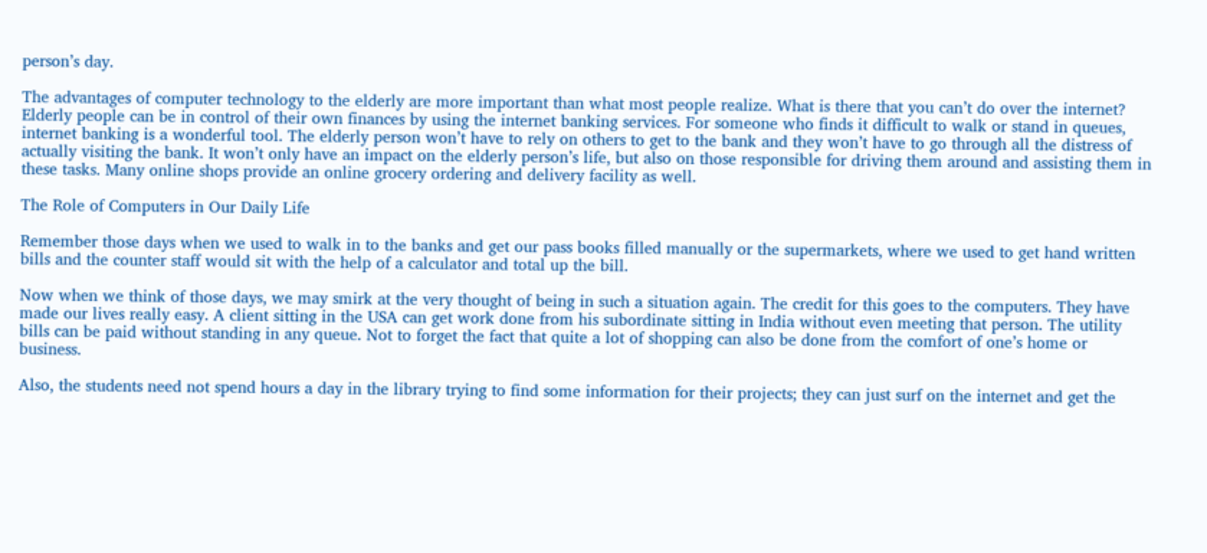person’s day.

The advantages of computer technology to the elderly are more important than what most people realize. What is there that you can’t do over the internet? Elderly people can be in control of their own finances by using the internet banking services. For someone who finds it difficult to walk or stand in queues, internet banking is a wonderful tool. The elderly person won’t have to rely on others to get to the bank and they won’t have to go through all the distress of actually visiting the bank. It won’t only have an impact on the elderly person’s life, but also on those responsible for driving them around and assisting them in these tasks. Many online shops provide an online grocery ordering and delivery facility as well.

The Role of Computers in Our Daily Life

Remember those days when we used to walk in to the banks and get our pass books filled manually or the supermarkets, where we used to get hand written bills and the counter staff would sit with the help of a calculator and total up the bill.

Now when we think of those days, we may smirk at the very thought of being in such a situation again. The credit for this goes to the computers. They have made our lives really easy. A client sitting in the USA can get work done from his subordinate sitting in India without even meeting that person. The utility bills can be paid without standing in any queue. Not to forget the fact that quite a lot of shopping can also be done from the comfort of one’s home or business.

Also, the students need not spend hours a day in the library trying to find some information for their projects; they can just surf on the internet and get the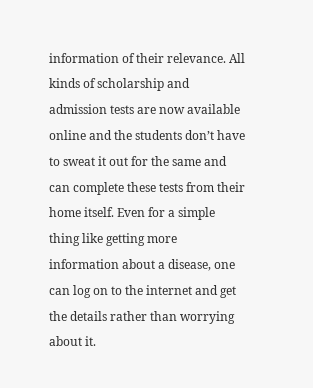information of their relevance. All kinds of scholarship and admission tests are now available online and the students don’t have to sweat it out for the same and can complete these tests from their home itself. Even for a simple thing like getting more information about a disease, one can log on to the internet and get the details rather than worrying about it.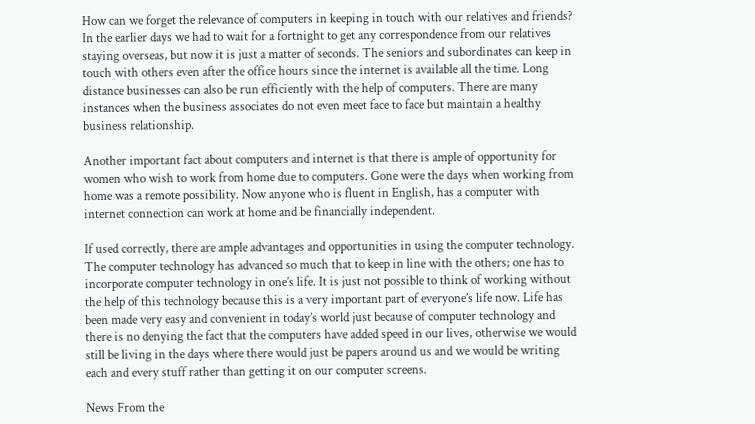How can we forget the relevance of computers in keeping in touch with our relatives and friends? In the earlier days we had to wait for a fortnight to get any correspondence from our relatives staying overseas, but now it is just a matter of seconds. The seniors and subordinates can keep in touch with others even after the office hours since the internet is available all the time. Long distance businesses can also be run efficiently with the help of computers. There are many instances when the business associates do not even meet face to face but maintain a healthy business relationship.

Another important fact about computers and internet is that there is ample of opportunity for women who wish to work from home due to computers. Gone were the days when working from home was a remote possibility. Now anyone who is fluent in English, has a computer with internet connection can work at home and be financially independent.

If used correctly, there are ample advantages and opportunities in using the computer technology. The computer technology has advanced so much that to keep in line with the others; one has to incorporate computer technology in one’s life. It is just not possible to think of working without the help of this technology because this is a very important part of everyone’s life now. Life has been made very easy and convenient in today’s world just because of computer technology and there is no denying the fact that the computers have added speed in our lives, otherwise we would still be living in the days where there would just be papers around us and we would be writing each and every stuff rather than getting it on our computer screens.

News From the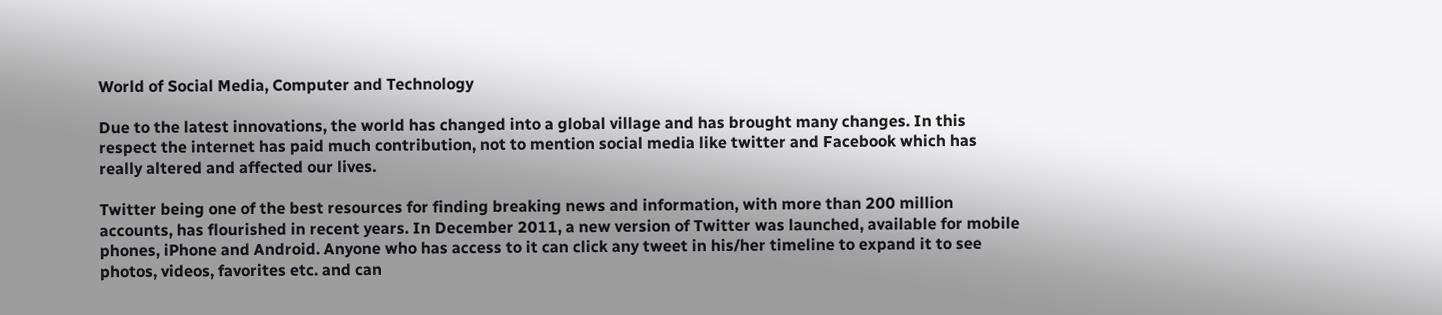World of Social Media, Computer and Technology

Due to the latest innovations, the world has changed into a global village and has brought many changes. In this respect the internet has paid much contribution, not to mention social media like twitter and Facebook which has really altered and affected our lives.

Twitter being one of the best resources for finding breaking news and information, with more than 200 million accounts, has flourished in recent years. In December 2011, a new version of Twitter was launched, available for mobile phones, iPhone and Android. Anyone who has access to it can click any tweet in his/her timeline to expand it to see photos, videos, favorites etc. and can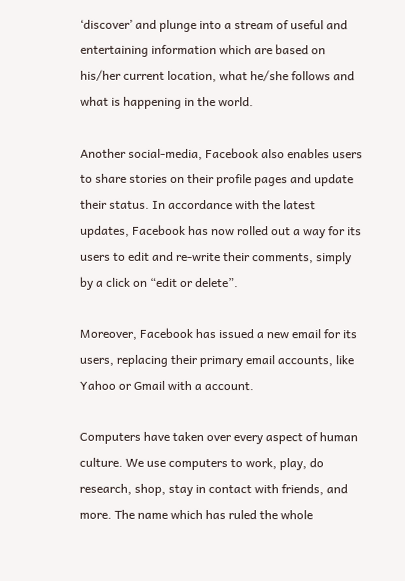‘discover’ and plunge into a stream of useful and entertaining information which are based on his/her current location, what he/she follows and what is happening in the world.

Another social-media, Facebook also enables users to share stories on their profile pages and update their status. In accordance with the latest updates, Facebook has now rolled out a way for its users to edit and re-write their comments, simply by a click on “edit or delete”.

Moreover, Facebook has issued a new email for its users, replacing their primary email accounts, like Yahoo or Gmail with a account.

Computers have taken over every aspect of human culture. We use computers to work, play, do research, shop, stay in contact with friends, and more. The name which has ruled the whole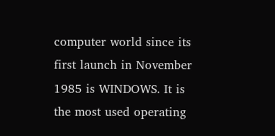computer world since its first launch in November 1985 is WINDOWS. It is the most used operating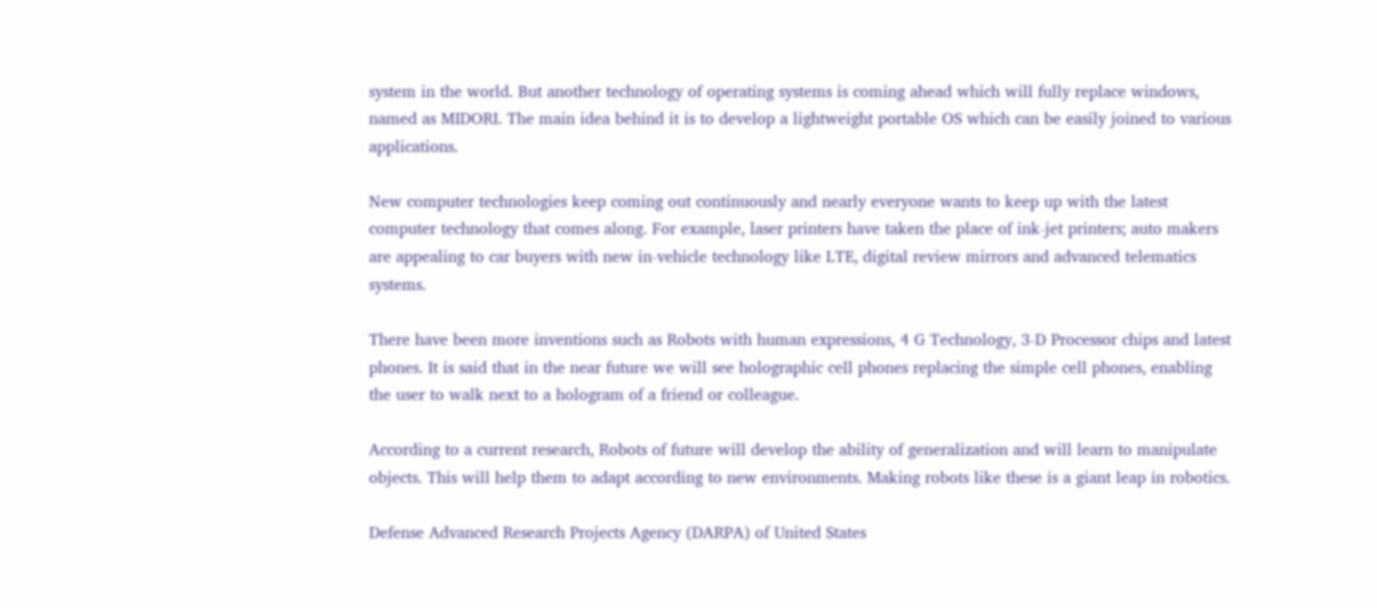system in the world. But another technology of operating systems is coming ahead which will fully replace windows, named as MIDORI. The main idea behind it is to develop a lightweight portable OS which can be easily joined to various applications.

New computer technologies keep coming out continuously and nearly everyone wants to keep up with the latest computer technology that comes along. For example, laser printers have taken the place of ink-jet printers; auto makers are appealing to car buyers with new in-vehicle technology like LTE, digital review mirrors and advanced telematics systems.

There have been more inventions such as Robots with human expressions, 4 G Technology, 3-D Processor chips and latest phones. It is said that in the near future we will see holographic cell phones replacing the simple cell phones, enabling the user to walk next to a hologram of a friend or colleague.

According to a current research, Robots of future will develop the ability of generalization and will learn to manipulate objects. This will help them to adapt according to new environments. Making robots like these is a giant leap in robotics.

Defense Advanced Research Projects Agency (DARPA) of United States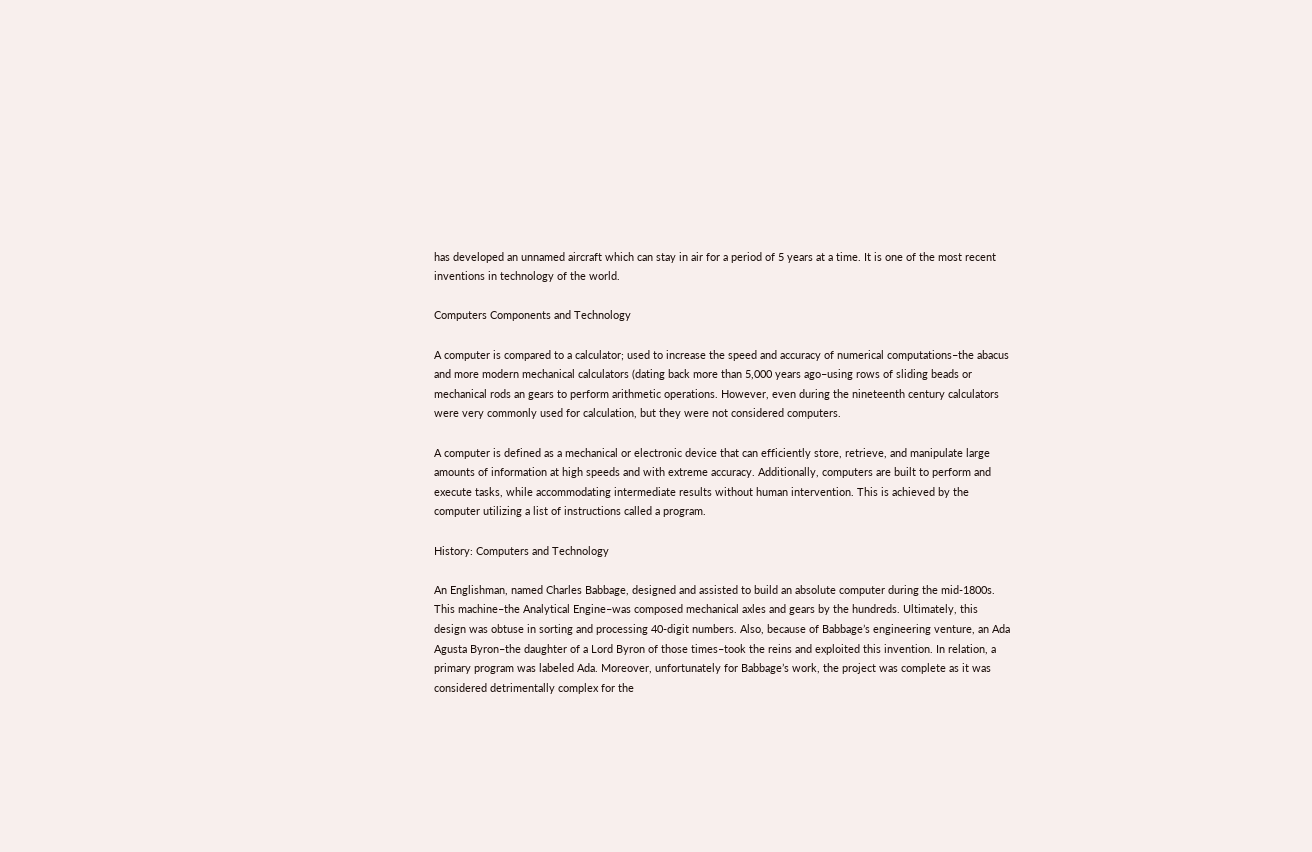has developed an unnamed aircraft which can stay in air for a period of 5 years at a time. It is one of the most recent inventions in technology of the world.

Computers Components and Technology

A computer is compared to a calculator; used to increase the speed and accuracy of numerical computations–the abacus and more modern mechanical calculators (dating back more than 5,000 years ago–using rows of sliding beads or mechanical rods an gears to perform arithmetic operations. However, even during the nineteenth century calculators were very commonly used for calculation, but they were not considered computers.

A computer is defined as a mechanical or electronic device that can efficiently store, retrieve, and manipulate large amounts of information at high speeds and with extreme accuracy. Additionally, computers are built to perform and execute tasks, while accommodating intermediate results without human intervention. This is achieved by the computer utilizing a list of instructions called a program.

History: Computers and Technology

An Englishman, named Charles Babbage, designed and assisted to build an absolute computer during the mid-1800s. This machine–the Analytical Engine–was composed mechanical axles and gears by the hundreds. Ultimately, this design was obtuse in sorting and processing 40-digit numbers. Also, because of Babbage’s engineering venture, an Ada Agusta Byron–the daughter of a Lord Byron of those times–took the reins and exploited this invention. In relation, a primary program was labeled Ada. Moreover, unfortunately for Babbage’s work, the project was complete as it was considered detrimentally complex for the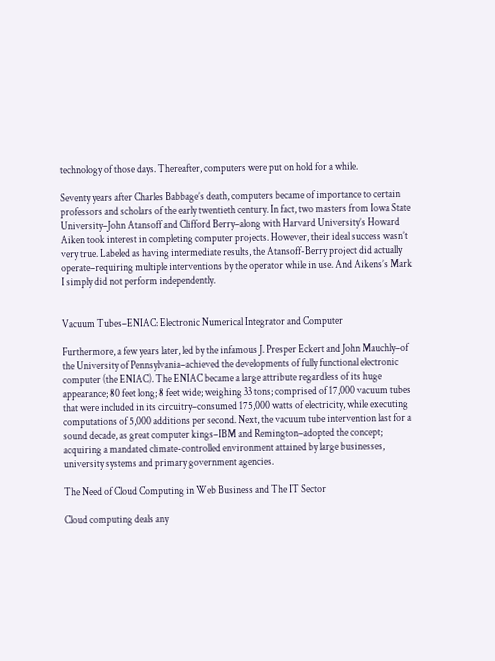technology of those days. Thereafter, computers were put on hold for a while.

Seventy years after Charles Babbage’s death, computers became of importance to certain professors and scholars of the early twentieth century. In fact, two masters from Iowa State University–John Atansoff and Clifford Berry–along with Harvard University’s Howard Aiken took interest in completing computer projects. However, their ideal success wasn’t very true. Labeled as having intermediate results, the Atansoff-Berry project did actually operate–requiring multiple interventions by the operator while in use. And Aikens’s Mark I simply did not perform independently.


Vacuum Tubes–ENIAC: Electronic Numerical Integrator and Computer

Furthermore, a few years later, led by the infamous J. Presper Eckert and John Mauchly–of the University of Pennsylvania–achieved the developments of fully functional electronic computer (the ENIAC). The ENIAC became a large attribute regardless of its huge appearance; 80 feet long; 8 feet wide; weighing 33 tons; comprised of 17,000 vacuum tubes that were included in its circuitry–consumed 175,000 watts of electricity, while executing computations of 5,000 additions per second. Next, the vacuum tube intervention last for a sound decade, as great computer kings–IBM and Remington–adopted the concept; acquiring a mandated climate-controlled environment attained by large businesses, university systems and primary government agencies.

The Need of Cloud Computing in Web Business and The IT Sector

Cloud computing deals any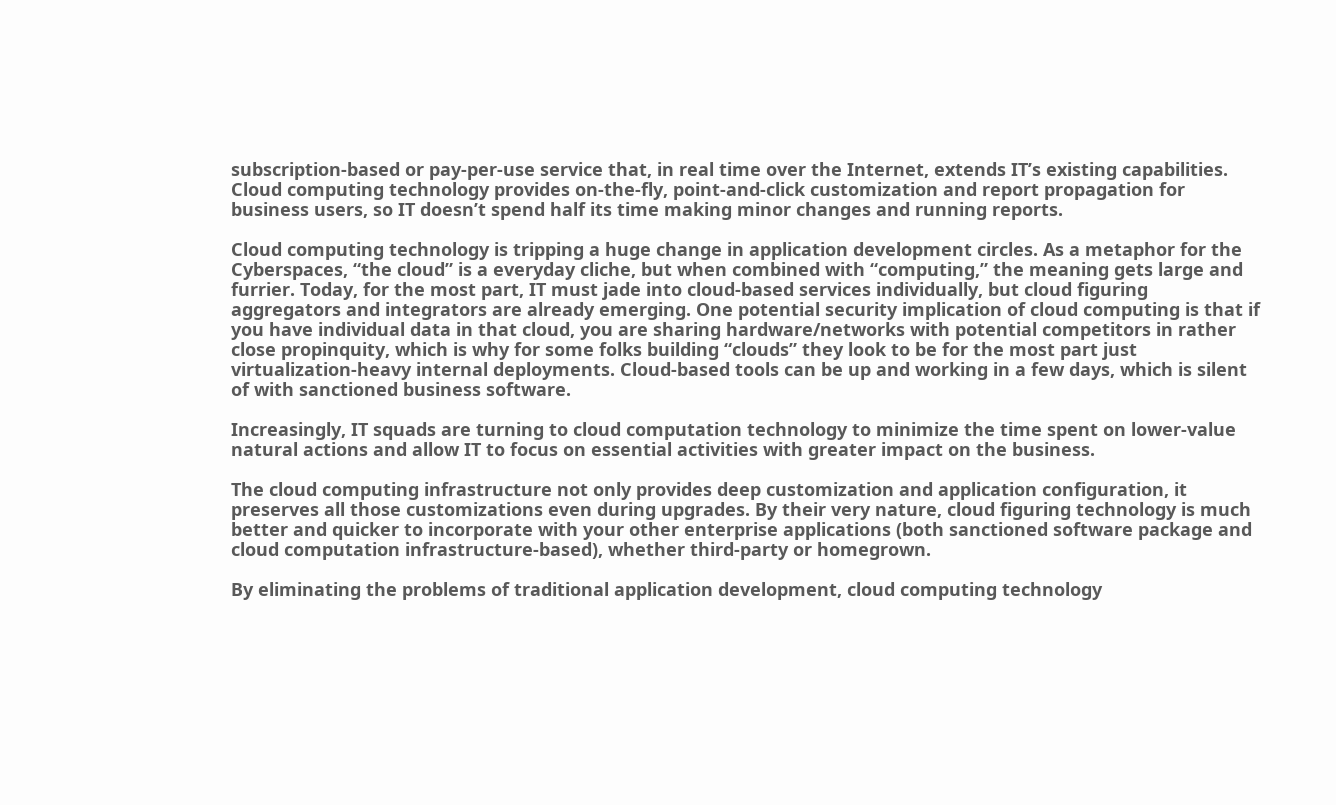subscription-based or pay-per-use service that, in real time over the Internet, extends IT’s existing capabilities. Cloud computing technology provides on-the-fly, point-and-click customization and report propagation for business users, so IT doesn’t spend half its time making minor changes and running reports.

Cloud computing technology is tripping a huge change in application development circles. As a metaphor for the Cyberspaces, “the cloud” is a everyday cliche, but when combined with “computing,” the meaning gets large and furrier. Today, for the most part, IT must jade into cloud-based services individually, but cloud figuring aggregators and integrators are already emerging. One potential security implication of cloud computing is that if you have individual data in that cloud, you are sharing hardware/networks with potential competitors in rather close propinquity, which is why for some folks building “clouds” they look to be for the most part just virtualization-heavy internal deployments. Cloud-based tools can be up and working in a few days, which is silent of with sanctioned business software.

Increasingly, IT squads are turning to cloud computation technology to minimize the time spent on lower-value natural actions and allow IT to focus on essential activities with greater impact on the business.

The cloud computing infrastructure not only provides deep customization and application configuration, it preserves all those customizations even during upgrades. By their very nature, cloud figuring technology is much better and quicker to incorporate with your other enterprise applications (both sanctioned software package and cloud computation infrastructure-based), whether third-party or homegrown.

By eliminating the problems of traditional application development, cloud computing technology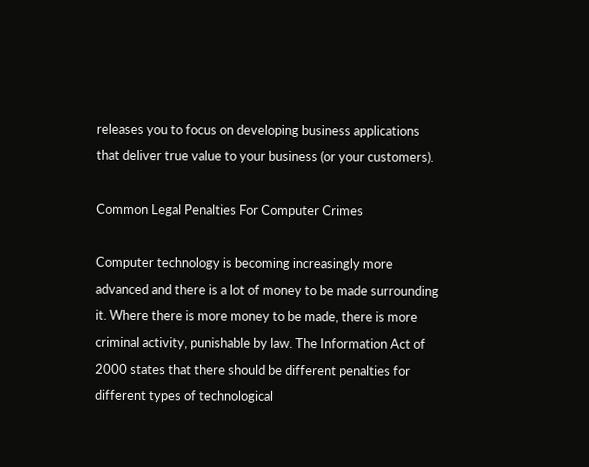releases you to focus on developing business applications that deliver true value to your business (or your customers).

Common Legal Penalties For Computer Crimes

Computer technology is becoming increasingly more advanced and there is a lot of money to be made surrounding it. Where there is more money to be made, there is more criminal activity, punishable by law. The Information Act of 2000 states that there should be different penalties for different types of technological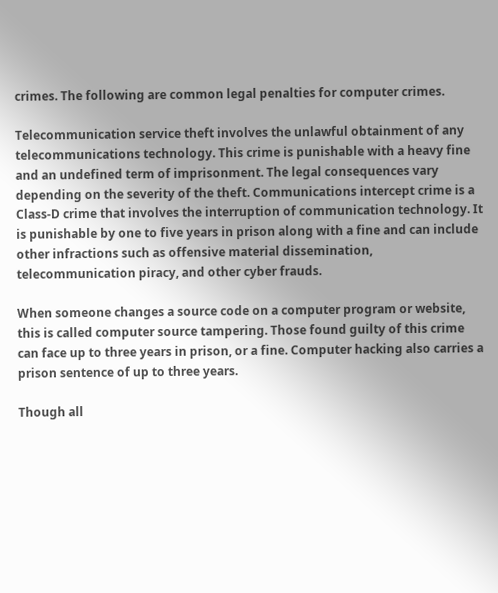crimes. The following are common legal penalties for computer crimes.

Telecommunication service theft involves the unlawful obtainment of any telecommunications technology. This crime is punishable with a heavy fine and an undefined term of imprisonment. The legal consequences vary depending on the severity of the theft. Communications intercept crime is a Class-D crime that involves the interruption of communication technology. It is punishable by one to five years in prison along with a fine and can include other infractions such as offensive material dissemination, telecommunication piracy, and other cyber frauds.

When someone changes a source code on a computer program or website, this is called computer source tampering. Those found guilty of this crime can face up to three years in prison, or a fine. Computer hacking also carries a prison sentence of up to three years.

Though all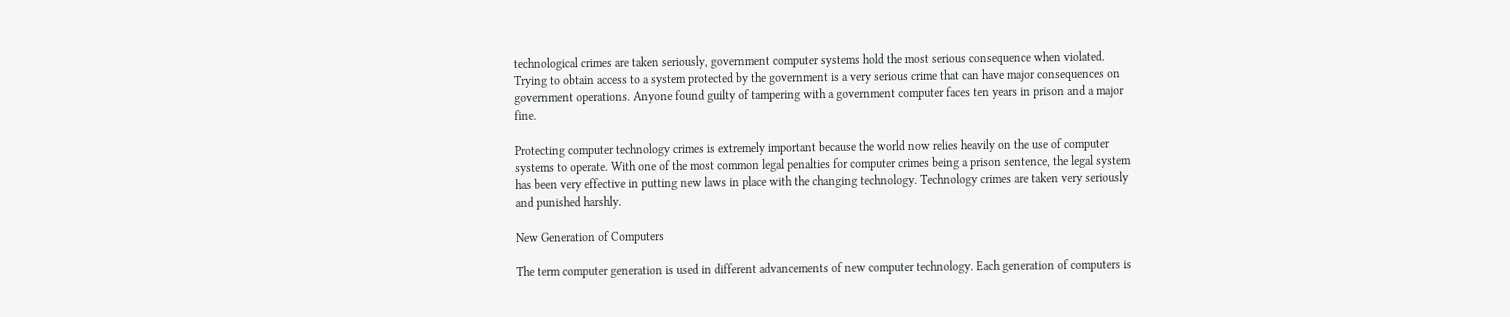technological crimes are taken seriously, government computer systems hold the most serious consequence when violated. Trying to obtain access to a system protected by the government is a very serious crime that can have major consequences on government operations. Anyone found guilty of tampering with a government computer faces ten years in prison and a major fine.

Protecting computer technology crimes is extremely important because the world now relies heavily on the use of computer systems to operate. With one of the most common legal penalties for computer crimes being a prison sentence, the legal system has been very effective in putting new laws in place with the changing technology. Technology crimes are taken very seriously and punished harshly.

New Generation of Computers

The term computer generation is used in different advancements of new computer technology. Each generation of computers is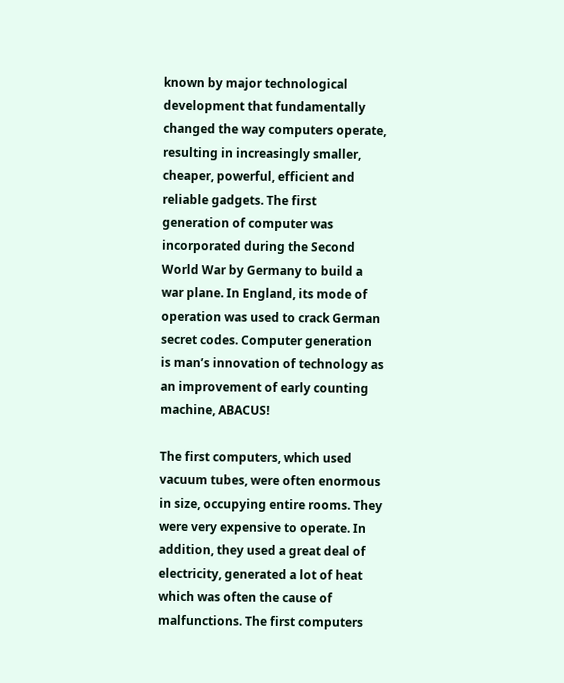known by major technological development that fundamentally changed the way computers operate, resulting in increasingly smaller, cheaper, powerful, efficient and reliable gadgets. The first generation of computer was incorporated during the Second World War by Germany to build a war plane. In England, its mode of operation was used to crack German secret codes. Computer generation is man’s innovation of technology as an improvement of early counting machine, ABACUS!

The first computers, which used vacuum tubes, were often enormous in size, occupying entire rooms. They were very expensive to operate. In addition, they used a great deal of electricity, generated a lot of heat which was often the cause of malfunctions. The first computers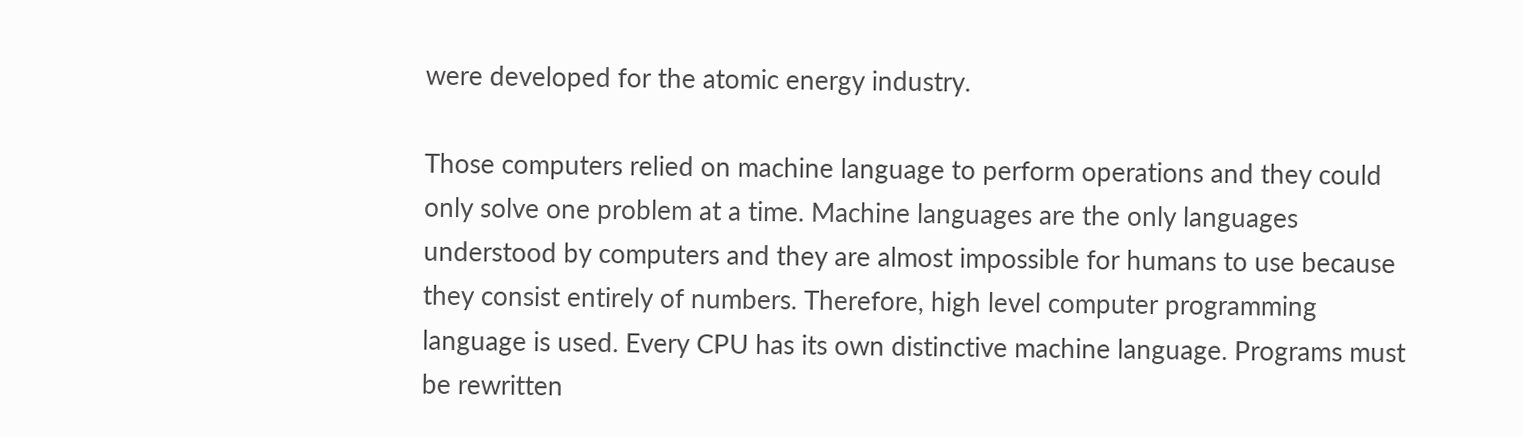were developed for the atomic energy industry.

Those computers relied on machine language to perform operations and they could only solve one problem at a time. Machine languages are the only languages understood by computers and they are almost impossible for humans to use because they consist entirely of numbers. Therefore, high level computer programming language is used. Every CPU has its own distinctive machine language. Programs must be rewritten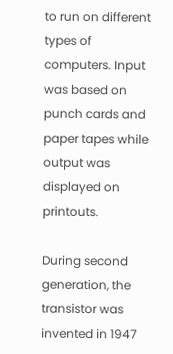to run on different types of computers. Input was based on punch cards and paper tapes while output was displayed on printouts.

During second generation, the transistor was invented in 1947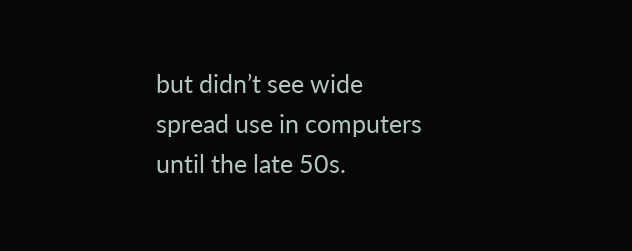but didn’t see wide spread use in computers until the late 50s.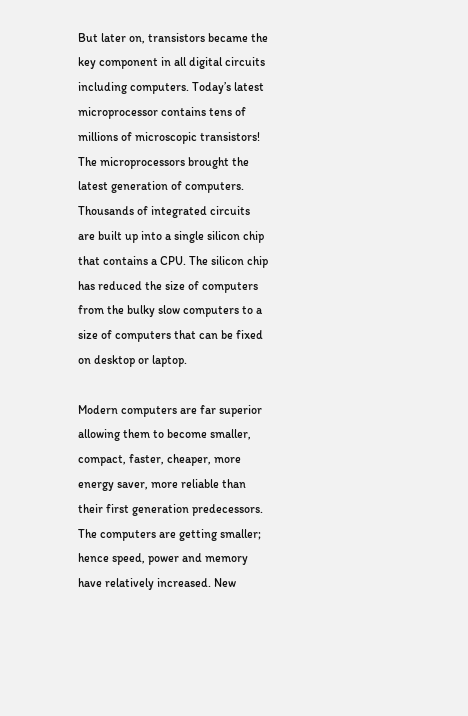But later on, transistors became the key component in all digital circuits including computers. Today’s latest microprocessor contains tens of millions of microscopic transistors! The microprocessors brought the latest generation of computers. Thousands of integrated circuits are built up into a single silicon chip that contains a CPU. The silicon chip has reduced the size of computers from the bulky slow computers to a size of computers that can be fixed on desktop or laptop.

Modern computers are far superior allowing them to become smaller, compact, faster, cheaper, more energy saver, more reliable than their first generation predecessors. The computers are getting smaller; hence speed, power and memory have relatively increased. New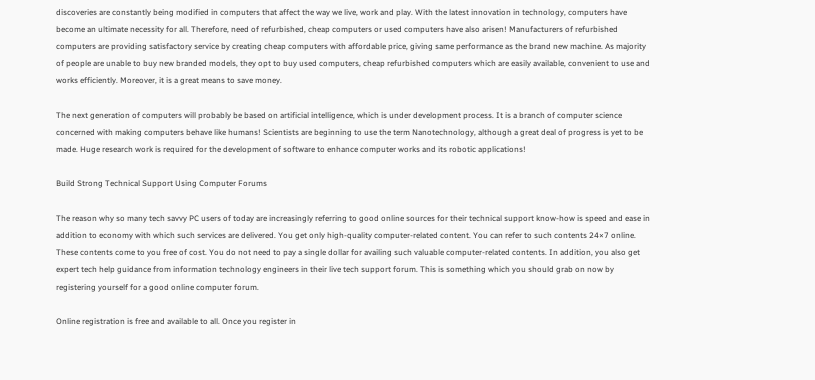discoveries are constantly being modified in computers that affect the way we live, work and play. With the latest innovation in technology, computers have become an ultimate necessity for all. Therefore, need of refurbished, cheap computers or used computers have also arisen! Manufacturers of refurbished computers are providing satisfactory service by creating cheap computers with affordable price, giving same performance as the brand new machine. As majority of people are unable to buy new branded models, they opt to buy used computers, cheap refurbished computers which are easily available, convenient to use and works efficiently. Moreover, it is a great means to save money.

The next generation of computers will probably be based on artificial intelligence, which is under development process. It is a branch of computer science concerned with making computers behave like humans! Scientists are beginning to use the term Nanotechnology, although a great deal of progress is yet to be made. Huge research work is required for the development of software to enhance computer works and its robotic applications!

Build Strong Technical Support Using Computer Forums

The reason why so many tech savvy PC users of today are increasingly referring to good online sources for their technical support know-how is speed and ease in addition to economy with which such services are delivered. You get only high-quality computer-related content. You can refer to such contents 24×7 online. These contents come to you free of cost. You do not need to pay a single dollar for availing such valuable computer-related contents. In addition, you also get expert tech help guidance from information technology engineers in their live tech support forum. This is something which you should grab on now by registering yourself for a good online computer forum.

Online registration is free and available to all. Once you register in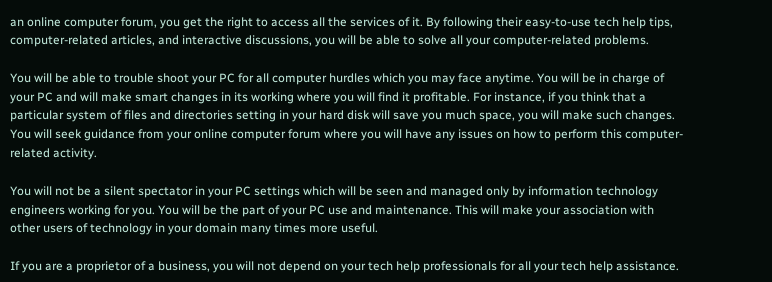an online computer forum, you get the right to access all the services of it. By following their easy-to-use tech help tips, computer-related articles, and interactive discussions, you will be able to solve all your computer-related problems.

You will be able to trouble shoot your PC for all computer hurdles which you may face anytime. You will be in charge of your PC and will make smart changes in its working where you will find it profitable. For instance, if you think that a particular system of files and directories setting in your hard disk will save you much space, you will make such changes. You will seek guidance from your online computer forum where you will have any issues on how to perform this computer-related activity.

You will not be a silent spectator in your PC settings which will be seen and managed only by information technology engineers working for you. You will be the part of your PC use and maintenance. This will make your association with other users of technology in your domain many times more useful.

If you are a proprietor of a business, you will not depend on your tech help professionals for all your tech help assistance.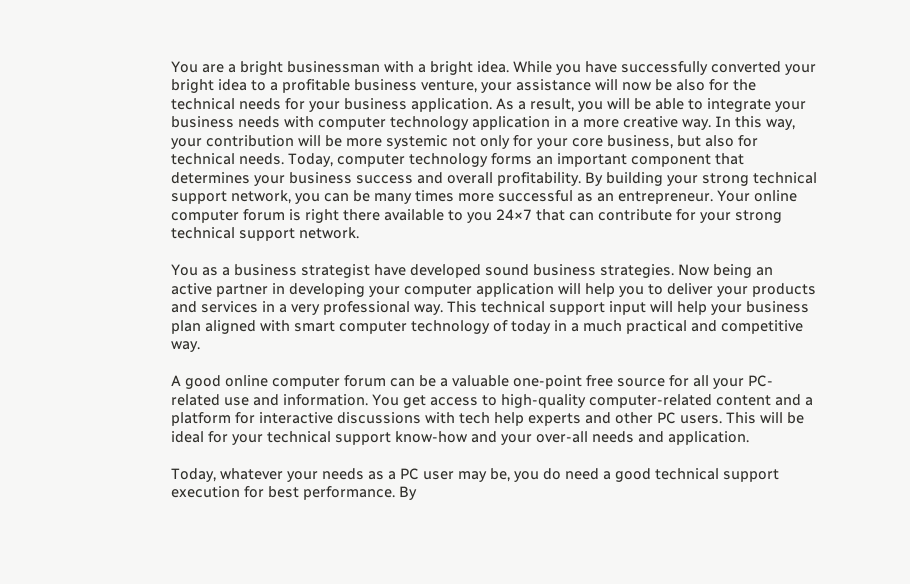You are a bright businessman with a bright idea. While you have successfully converted your bright idea to a profitable business venture, your assistance will now be also for the technical needs for your business application. As a result, you will be able to integrate your business needs with computer technology application in a more creative way. In this way, your contribution will be more systemic not only for your core business, but also for technical needs. Today, computer technology forms an important component that determines your business success and overall profitability. By building your strong technical support network, you can be many times more successful as an entrepreneur. Your online computer forum is right there available to you 24×7 that can contribute for your strong technical support network.

You as a business strategist have developed sound business strategies. Now being an active partner in developing your computer application will help you to deliver your products and services in a very professional way. This technical support input will help your business plan aligned with smart computer technology of today in a much practical and competitive way.

A good online computer forum can be a valuable one-point free source for all your PC-related use and information. You get access to high-quality computer-related content and a platform for interactive discussions with tech help experts and other PC users. This will be ideal for your technical support know-how and your over-all needs and application.

Today, whatever your needs as a PC user may be, you do need a good technical support execution for best performance. By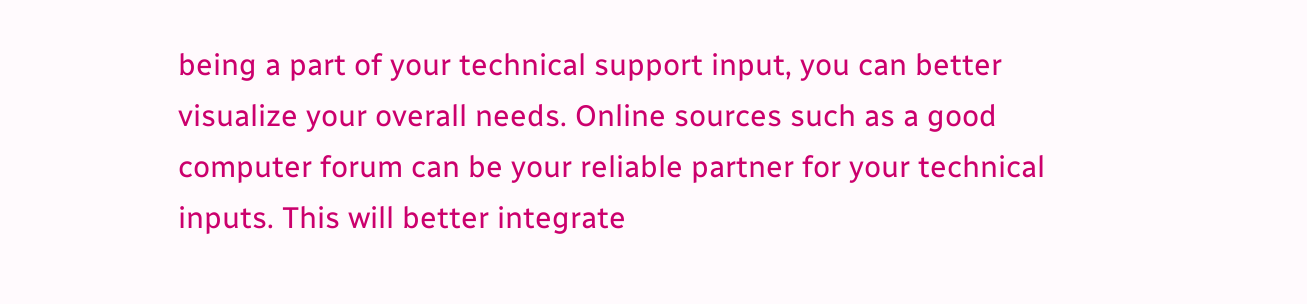being a part of your technical support input, you can better visualize your overall needs. Online sources such as a good computer forum can be your reliable partner for your technical inputs. This will better integrate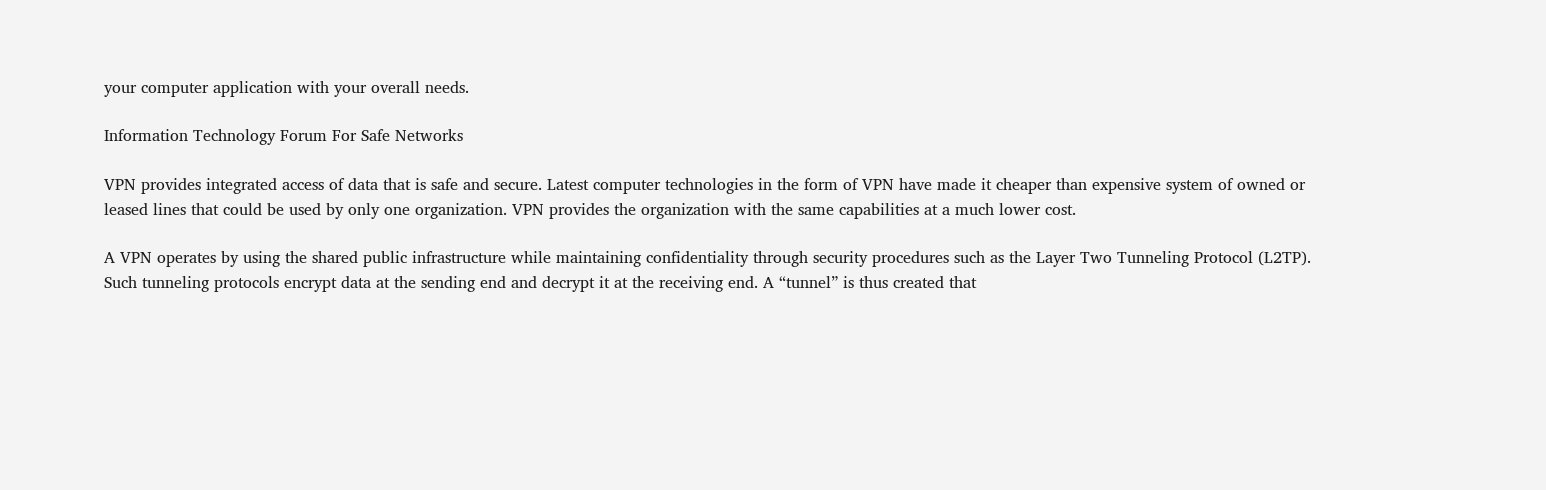your computer application with your overall needs.

Information Technology Forum For Safe Networks

VPN provides integrated access of data that is safe and secure. Latest computer technologies in the form of VPN have made it cheaper than expensive system of owned or leased lines that could be used by only one organization. VPN provides the organization with the same capabilities at a much lower cost.

A VPN operates by using the shared public infrastructure while maintaining confidentiality through security procedures such as the Layer Two Tunneling Protocol (L2TP). Such tunneling protocols encrypt data at the sending end and decrypt it at the receiving end. A “tunnel” is thus created that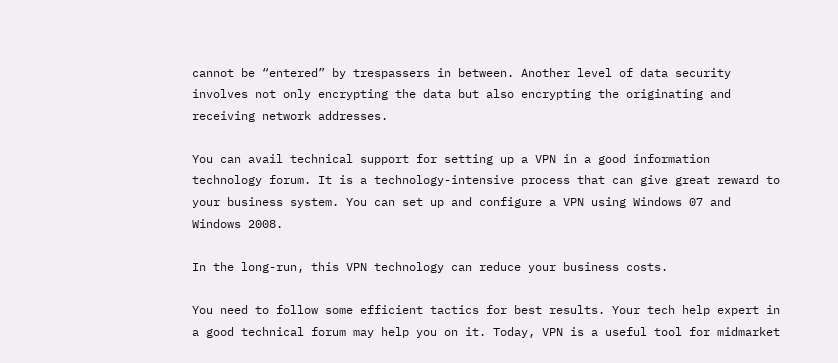cannot be “entered” by trespassers in between. Another level of data security involves not only encrypting the data but also encrypting the originating and receiving network addresses.

You can avail technical support for setting up a VPN in a good information technology forum. It is a technology-intensive process that can give great reward to your business system. You can set up and configure a VPN using Windows 07 and Windows 2008.

In the long-run, this VPN technology can reduce your business costs.

You need to follow some efficient tactics for best results. Your tech help expert in a good technical forum may help you on it. Today, VPN is a useful tool for midmarket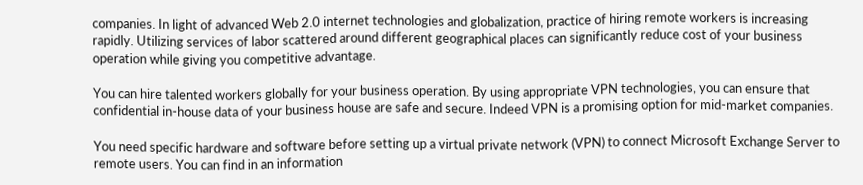companies. In light of advanced Web 2.0 internet technologies and globalization, practice of hiring remote workers is increasing rapidly. Utilizing services of labor scattered around different geographical places can significantly reduce cost of your business operation while giving you competitive advantage.

You can hire talented workers globally for your business operation. By using appropriate VPN technologies, you can ensure that confidential in-house data of your business house are safe and secure. Indeed VPN is a promising option for mid-market companies.

You need specific hardware and software before setting up a virtual private network (VPN) to connect Microsoft Exchange Server to remote users. You can find in an information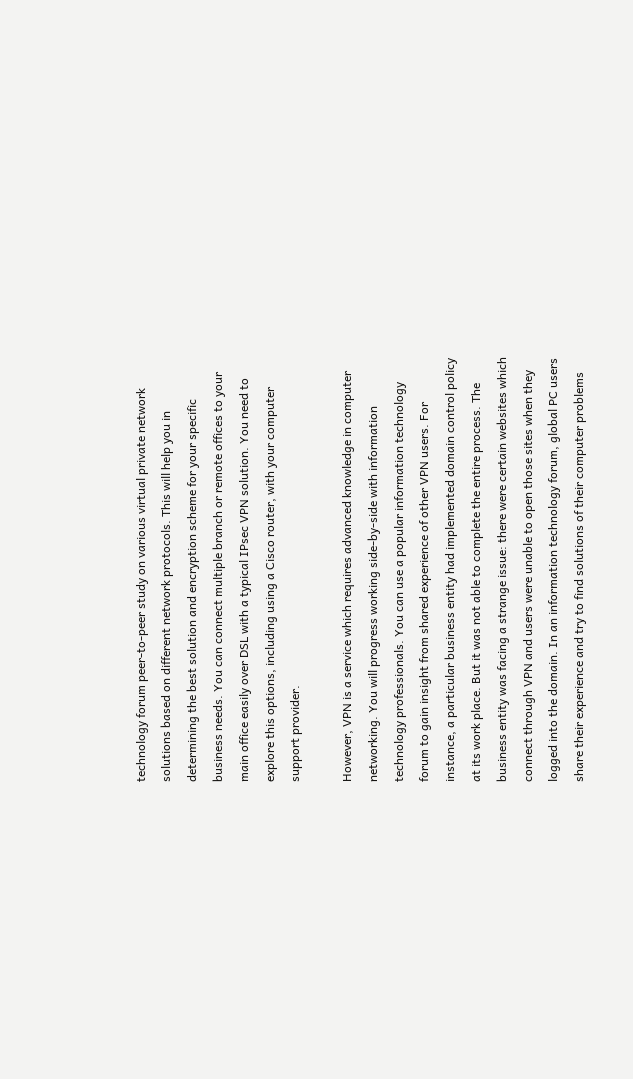technology forum peer-to-peer study on various virtual private network solutions based on different network protocols. This will help you in determining the best solution and encryption scheme for your specific business needs. You can connect multiple branch or remote offices to your main office easily over DSL with a typical IPsec VPN solution. You need to explore this options, including using a Cisco router, with your computer support provider.

However, VPN is a service which requires advanced knowledge in computer networking. You will progress working side-by-side with information technology professionals. You can use a popular information technology forum to gain insight from shared experience of other VPN users. For instance, a particular business entity had implemented domain control policy at its work place. But it was not able to complete the entire process. The business entity was facing a strange issue: there were certain websites which connect through VPN and users were unable to open those sites when they logged into the domain. In an information technology forum, global PC users share their experience and try to find solutions of their computer problems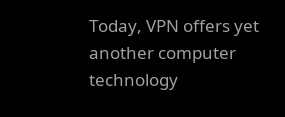Today, VPN offers yet another computer technology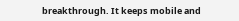breakthrough. It keeps mobile and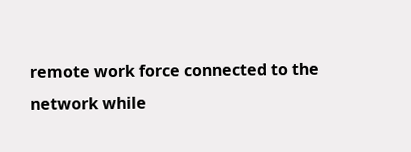remote work force connected to the network while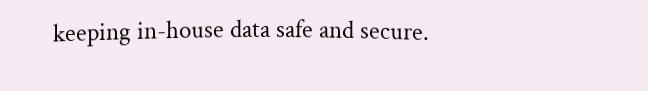keeping in-house data safe and secure.